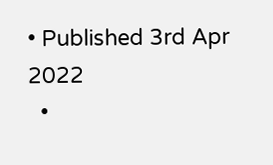• Published 3rd Apr 2022
  •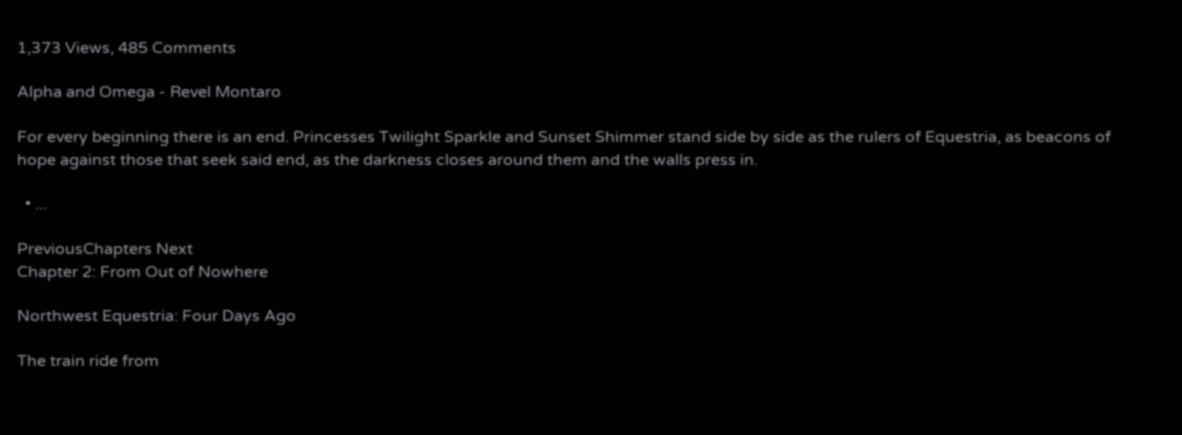1,373 Views, 485 Comments

Alpha and Omega - Revel Montaro

For every beginning there is an end. Princesses Twilight Sparkle and Sunset Shimmer stand side by side as the rulers of Equestria, as beacons of hope against those that seek said end, as the darkness closes around them and the walls press in.

  • ...

PreviousChapters Next
Chapter 2: From Out of Nowhere

Northwest Equestria: Four Days Ago

The train ride from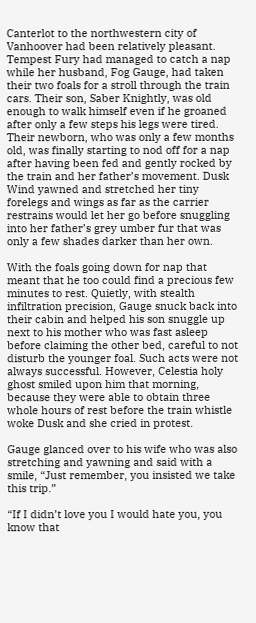Canterlot to the northwestern city of Vanhoover had been relatively pleasant. Tempest Fury had managed to catch a nap while her husband, Fog Gauge, had taken their two foals for a stroll through the train cars. Their son, Saber Knightly, was old enough to walk himself even if he groaned after only a few steps his legs were tired. Their newborn, who was only a few months old, was finally starting to nod off for a nap after having been fed and gently rocked by the train and her father’s movement. Dusk Wind yawned and stretched her tiny forelegs and wings as far as the carrier restrains would let her go before snuggling into her father’s grey umber fur that was only a few shades darker than her own.

With the foals going down for nap that meant that he too could find a precious few minutes to rest. Quietly, with stealth infiltration precision, Gauge snuck back into their cabin and helped his son snuggle up next to his mother who was fast asleep before claiming the other bed, careful to not disturb the younger foal. Such acts were not always successful. However, Celestia holy ghost smiled upon him that morning, because they were able to obtain three whole hours of rest before the train whistle woke Dusk and she cried in protest.

Gauge glanced over to his wife who was also stretching and yawning and said with a smile, “Just remember, you insisted we take this trip.”

“If I didn’t love you I would hate you, you know that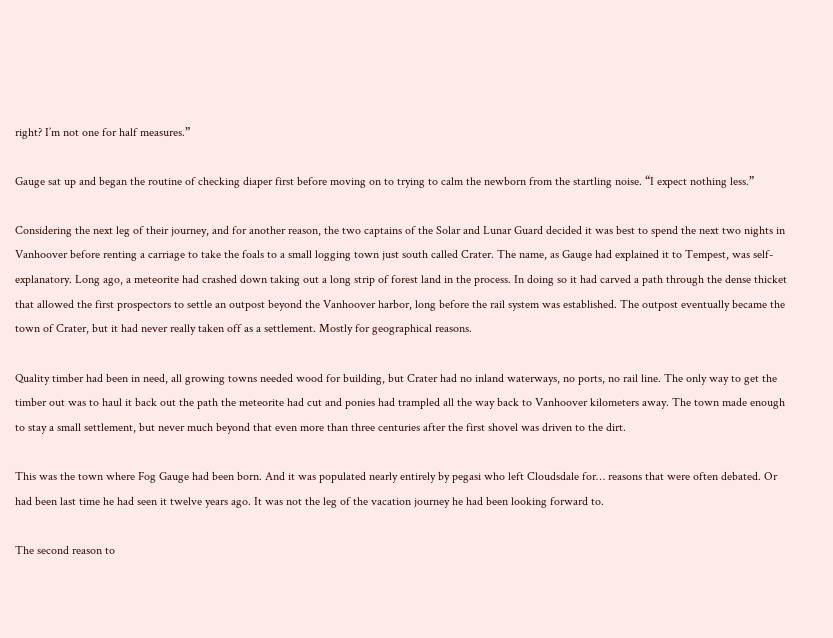right? I’m not one for half measures.”

Gauge sat up and began the routine of checking diaper first before moving on to trying to calm the newborn from the startling noise. “I expect nothing less.”

Considering the next leg of their journey, and for another reason, the two captains of the Solar and Lunar Guard decided it was best to spend the next two nights in Vanhoover before renting a carriage to take the foals to a small logging town just south called Crater. The name, as Gauge had explained it to Tempest, was self-explanatory. Long ago, a meteorite had crashed down taking out a long strip of forest land in the process. In doing so it had carved a path through the dense thicket that allowed the first prospectors to settle an outpost beyond the Vanhoover harbor, long before the rail system was established. The outpost eventually became the town of Crater, but it had never really taken off as a settlement. Mostly for geographical reasons.

Quality timber had been in need, all growing towns needed wood for building, but Crater had no inland waterways, no ports, no rail line. The only way to get the timber out was to haul it back out the path the meteorite had cut and ponies had trampled all the way back to Vanhoover kilometers away. The town made enough to stay a small settlement, but never much beyond that even more than three centuries after the first shovel was driven to the dirt.

This was the town where Fog Gauge had been born. And it was populated nearly entirely by pegasi who left Cloudsdale for… reasons that were often debated. Or had been last time he had seen it twelve years ago. It was not the leg of the vacation journey he had been looking forward to.

The second reason to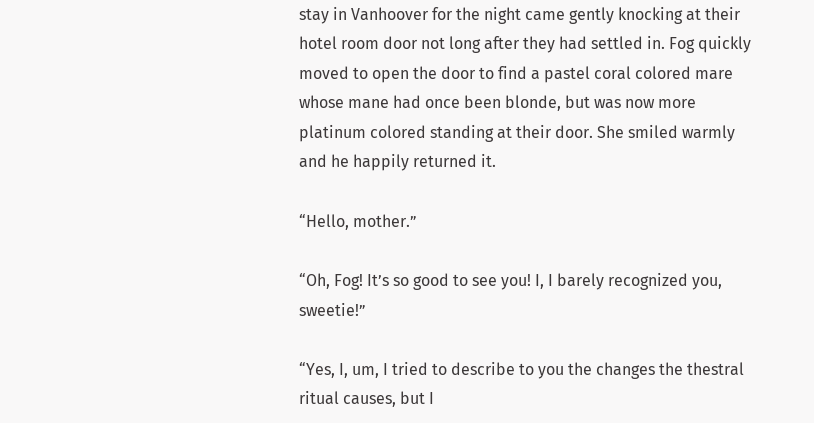stay in Vanhoover for the night came gently knocking at their hotel room door not long after they had settled in. Fog quickly moved to open the door to find a pastel coral colored mare whose mane had once been blonde, but was now more platinum colored standing at their door. She smiled warmly and he happily returned it.

“Hello, mother.”

“Oh, Fog! It’s so good to see you! I, I barely recognized you, sweetie!”

“Yes, I, um, I tried to describe to you the changes the thestral ritual causes, but I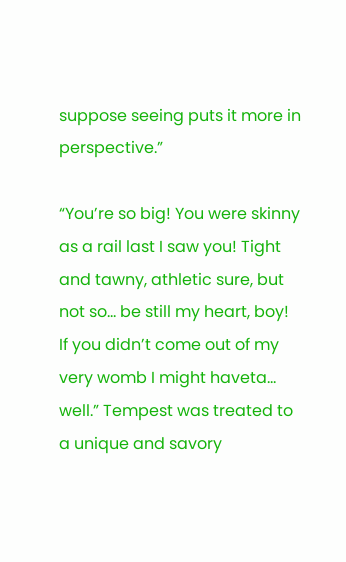suppose seeing puts it more in perspective.”

“You’re so big! You were skinny as a rail last I saw you! Tight and tawny, athletic sure, but not so… be still my heart, boy! If you didn’t come out of my very womb I might haveta… well.” Tempest was treated to a unique and savory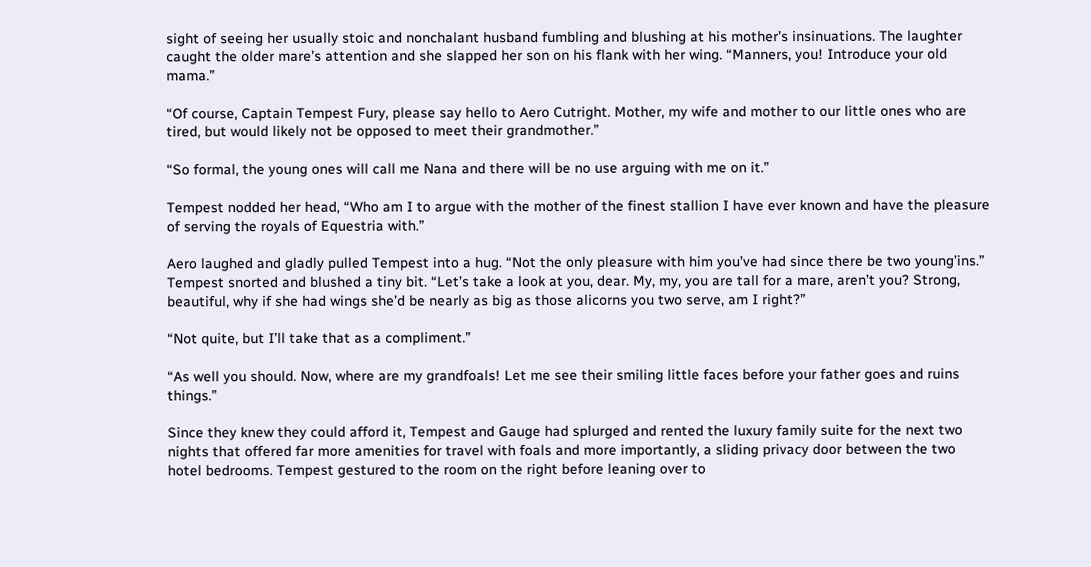sight of seeing her usually stoic and nonchalant husband fumbling and blushing at his mother’s insinuations. The laughter caught the older mare’s attention and she slapped her son on his flank with her wing. “Manners, you! Introduce your old mama.”

“Of course, Captain Tempest Fury, please say hello to Aero Cutright. Mother, my wife and mother to our little ones who are tired, but would likely not be opposed to meet their grandmother.”

“So formal, the young ones will call me Nana and there will be no use arguing with me on it.”

Tempest nodded her head, “Who am I to argue with the mother of the finest stallion I have ever known and have the pleasure of serving the royals of Equestria with.”

Aero laughed and gladly pulled Tempest into a hug. “Not the only pleasure with him you’ve had since there be two young’ins.” Tempest snorted and blushed a tiny bit. “Let’s take a look at you, dear. My, my, you are tall for a mare, aren’t you? Strong, beautiful, why if she had wings she’d be nearly as big as those alicorns you two serve, am I right?”

“Not quite, but I’ll take that as a compliment.”

“As well you should. Now, where are my grandfoals! Let me see their smiling little faces before your father goes and ruins things.”

Since they knew they could afford it, Tempest and Gauge had splurged and rented the luxury family suite for the next two nights that offered far more amenities for travel with foals and more importantly, a sliding privacy door between the two hotel bedrooms. Tempest gestured to the room on the right before leaning over to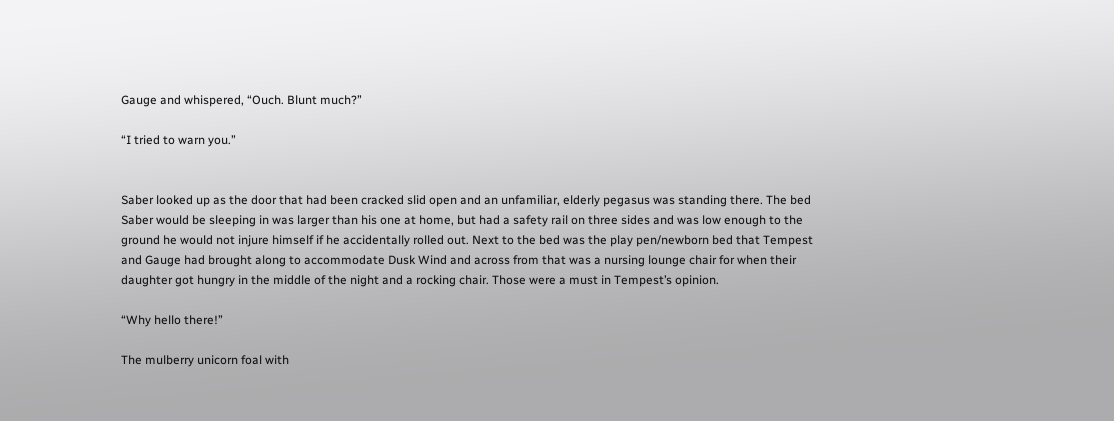Gauge and whispered, “Ouch. Blunt much?”

“I tried to warn you.”


Saber looked up as the door that had been cracked slid open and an unfamiliar, elderly pegasus was standing there. The bed Saber would be sleeping in was larger than his one at home, but had a safety rail on three sides and was low enough to the ground he would not injure himself if he accidentally rolled out. Next to the bed was the play pen/newborn bed that Tempest and Gauge had brought along to accommodate Dusk Wind and across from that was a nursing lounge chair for when their daughter got hungry in the middle of the night and a rocking chair. Those were a must in Tempest’s opinion.

“Why hello there!”

The mulberry unicorn foal with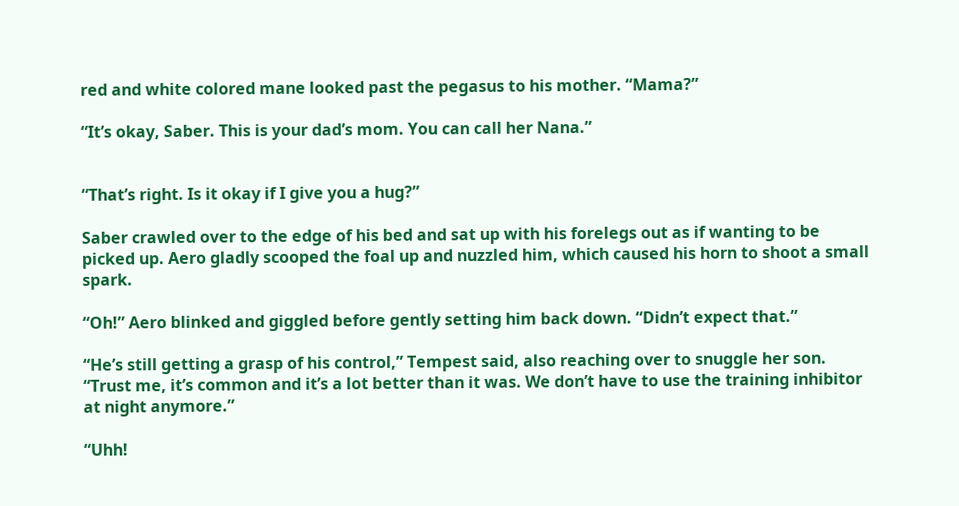red and white colored mane looked past the pegasus to his mother. “Mama?”

“It’s okay, Saber. This is your dad’s mom. You can call her Nana.”


“That’s right. Is it okay if I give you a hug?”

Saber crawled over to the edge of his bed and sat up with his forelegs out as if wanting to be picked up. Aero gladly scooped the foal up and nuzzled him, which caused his horn to shoot a small spark.

“Oh!” Aero blinked and giggled before gently setting him back down. “Didn’t expect that.”

“He’s still getting a grasp of his control,” Tempest said, also reaching over to snuggle her son. “Trust me, it’s common and it’s a lot better than it was. We don’t have to use the training inhibitor at night anymore.”

“Uhh!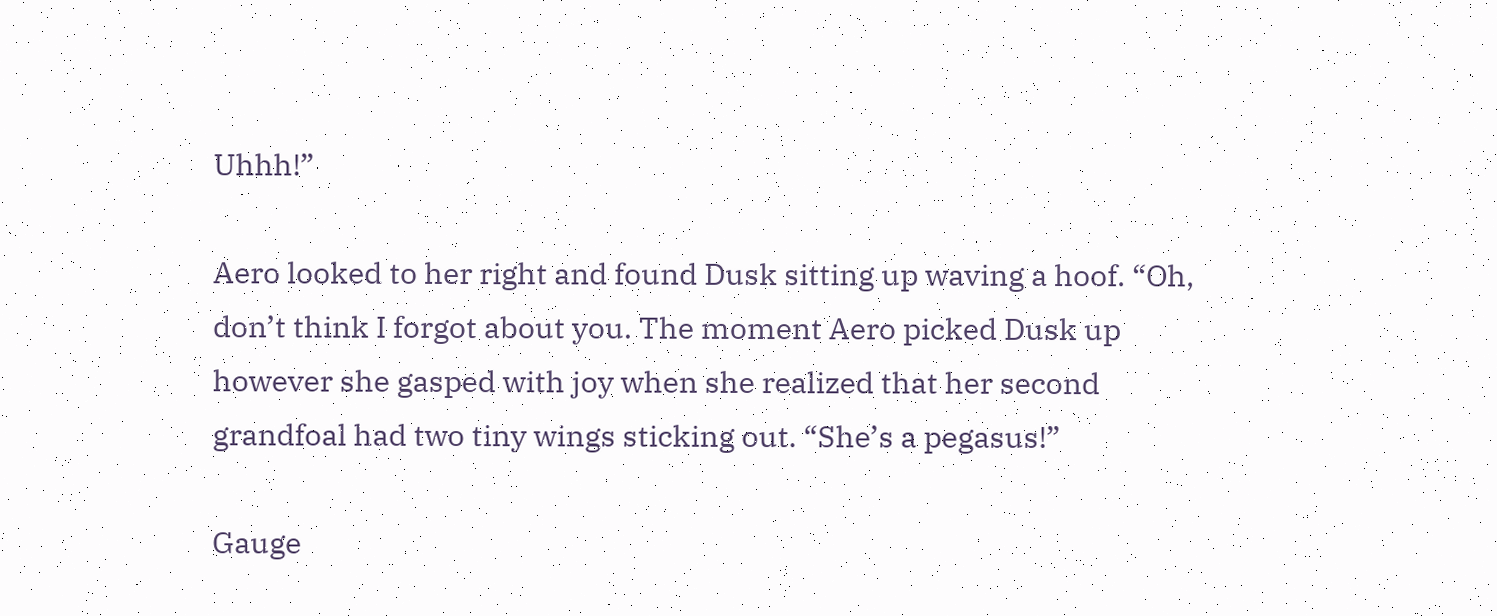Uhhh!”

Aero looked to her right and found Dusk sitting up waving a hoof. “Oh, don’t think I forgot about you. The moment Aero picked Dusk up however she gasped with joy when she realized that her second grandfoal had two tiny wings sticking out. “She’s a pegasus!”

Gauge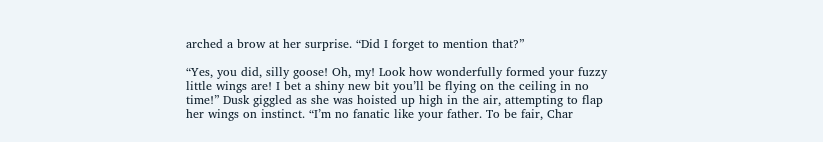arched a brow at her surprise. “Did I forget to mention that?”

“Yes, you did, silly goose! Oh, my! Look how wonderfully formed your fuzzy little wings are! I bet a shiny new bit you’ll be flying on the ceiling in no time!” Dusk giggled as she was hoisted up high in the air, attempting to flap her wings on instinct. “I’m no fanatic like your father. To be fair, Char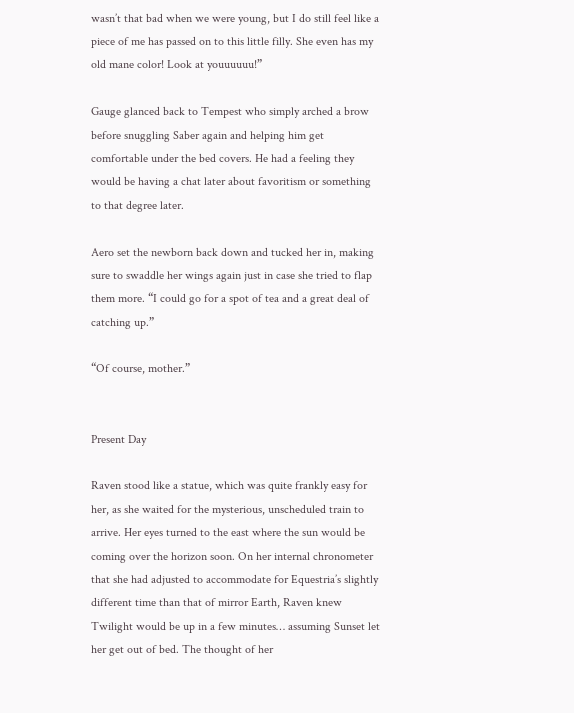wasn’t that bad when we were young, but I do still feel like a piece of me has passed on to this little filly. She even has my old mane color! Look at youuuuuu!”

Gauge glanced back to Tempest who simply arched a brow before snuggling Saber again and helping him get comfortable under the bed covers. He had a feeling they would be having a chat later about favoritism or something to that degree later.

Aero set the newborn back down and tucked her in, making sure to swaddle her wings again just in case she tried to flap them more. “I could go for a spot of tea and a great deal of catching up.”

“Of course, mother.”


Present Day

Raven stood like a statue, which was quite frankly easy for her, as she waited for the mysterious, unscheduled train to arrive. Her eyes turned to the east where the sun would be coming over the horizon soon. On her internal chronometer that she had adjusted to accommodate for Equestria’s slightly different time than that of mirror Earth, Raven knew Twilight would be up in a few minutes… assuming Sunset let her get out of bed. The thought of her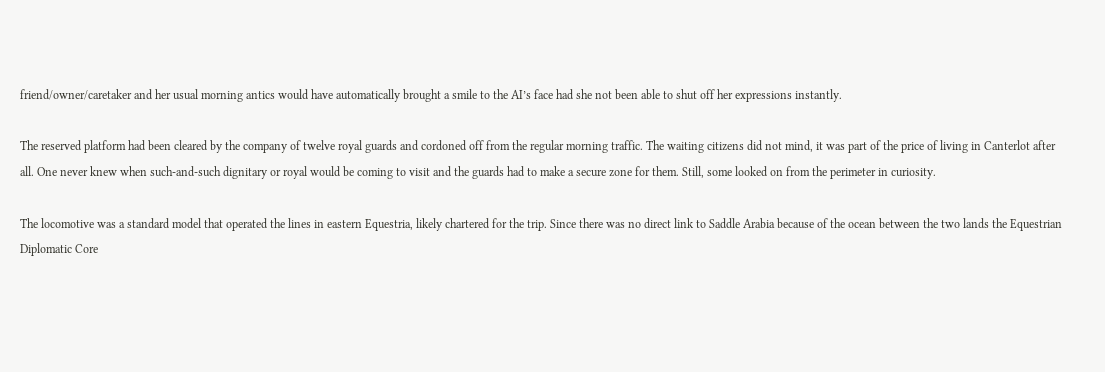friend/owner/caretaker and her usual morning antics would have automatically brought a smile to the AI’s face had she not been able to shut off her expressions instantly.

The reserved platform had been cleared by the company of twelve royal guards and cordoned off from the regular morning traffic. The waiting citizens did not mind, it was part of the price of living in Canterlot after all. One never knew when such-and-such dignitary or royal would be coming to visit and the guards had to make a secure zone for them. Still, some looked on from the perimeter in curiosity.

The locomotive was a standard model that operated the lines in eastern Equestria, likely chartered for the trip. Since there was no direct link to Saddle Arabia because of the ocean between the two lands the Equestrian Diplomatic Core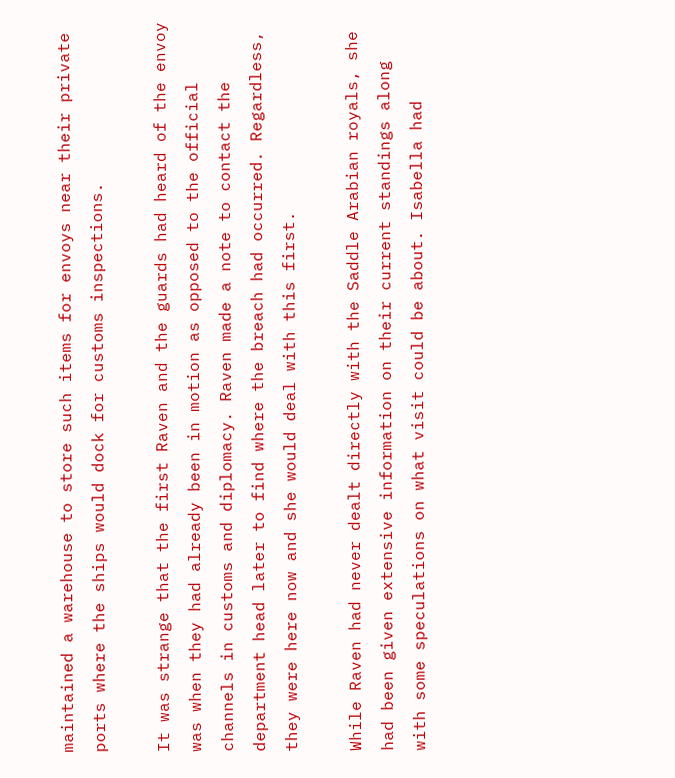maintained a warehouse to store such items for envoys near their private ports where the ships would dock for customs inspections.

It was strange that the first Raven and the guards had heard of the envoy was when they had already been in motion as opposed to the official channels in customs and diplomacy. Raven made a note to contact the department head later to find where the breach had occurred. Regardless, they were here now and she would deal with this first.

While Raven had never dealt directly with the Saddle Arabian royals, she had been given extensive information on their current standings along with some speculations on what visit could be about. Isabella had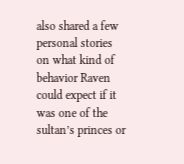also shared a few personal stories on what kind of behavior Raven could expect if it was one of the sultan’s princes or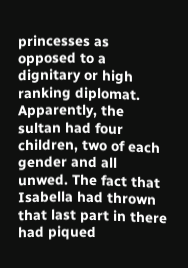princesses as opposed to a dignitary or high ranking diplomat. Apparently, the sultan had four children, two of each gender and all unwed. The fact that Isabella had thrown that last part in there had piqued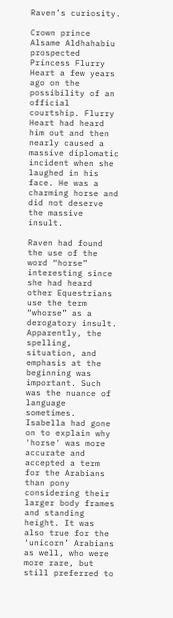Raven’s curiosity.

Crown prince Alsame Aldhahabiu prospected Princess Flurry Heart a few years ago on the possibility of an official courtship. Flurry Heart had heard him out and then nearly caused a massive diplomatic incident when she laughed in his face. He was a charming horse and did not deserve the massive insult.

Raven had found the use of the word “horse” interesting since she had heard other Equestrians use the term “whorse” as a derogatory insult. Apparently, the spelling, situation, and emphasis at the beginning was important. Such was the nuance of language sometimes. Isabella had gone on to explain why 'horse' was more accurate and accepted a term for the Arabians than pony considering their larger body frames and standing height. It was also true for the ‘unicorn’ Arabians as well, who were more rare, but still preferred to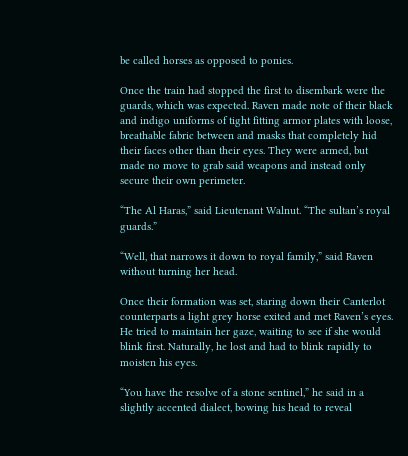be called horses as opposed to ponies.

Once the train had stopped the first to disembark were the guards, which was expected. Raven made note of their black and indigo uniforms of tight fitting armor plates with loose, breathable fabric between and masks that completely hid their faces other than their eyes. They were armed, but made no move to grab said weapons and instead only secure their own perimeter.

“The Al Haras,” said Lieutenant Walnut. “The sultan’s royal guards.”

“Well, that narrows it down to royal family,” said Raven without turning her head.

Once their formation was set, staring down their Canterlot counterparts a light grey horse exited and met Raven’s eyes. He tried to maintain her gaze, waiting to see if she would blink first. Naturally, he lost and had to blink rapidly to moisten his eyes.

“You have the resolve of a stone sentinel,” he said in a slightly accented dialect, bowing his head to reveal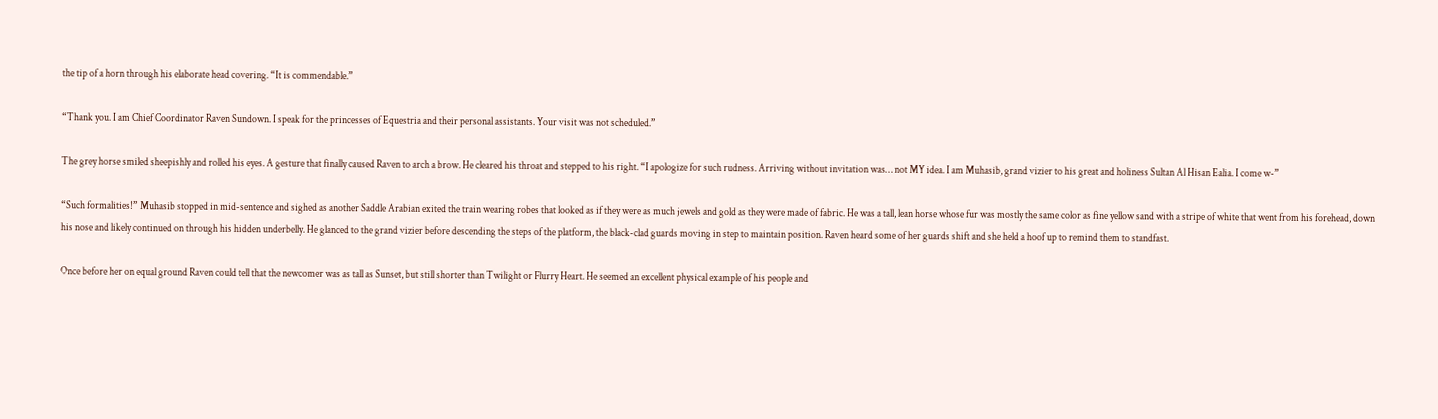the tip of a horn through his elaborate head covering. “It is commendable.”

“Thank you. I am Chief Coordinator Raven Sundown. I speak for the princesses of Equestria and their personal assistants. Your visit was not scheduled.”

The grey horse smiled sheepishly and rolled his eyes. A gesture that finally caused Raven to arch a brow. He cleared his throat and stepped to his right. “I apologize for such rudness. Arriving without invitation was… not MY idea. I am Muhasib, grand vizier to his great and holiness Sultan Al Hisan Ealia. I come w-”

“Such formalities!” Muhasib stopped in mid-sentence and sighed as another Saddle Arabian exited the train wearing robes that looked as if they were as much jewels and gold as they were made of fabric. He was a tall, lean horse whose fur was mostly the same color as fine yellow sand with a stripe of white that went from his forehead, down his nose and likely continued on through his hidden underbelly. He glanced to the grand vizier before descending the steps of the platform, the black-clad guards moving in step to maintain position. Raven heard some of her guards shift and she held a hoof up to remind them to standfast.

Once before her on equal ground Raven could tell that the newcomer was as tall as Sunset, but still shorter than Twilight or Flurry Heart. He seemed an excellent physical example of his people and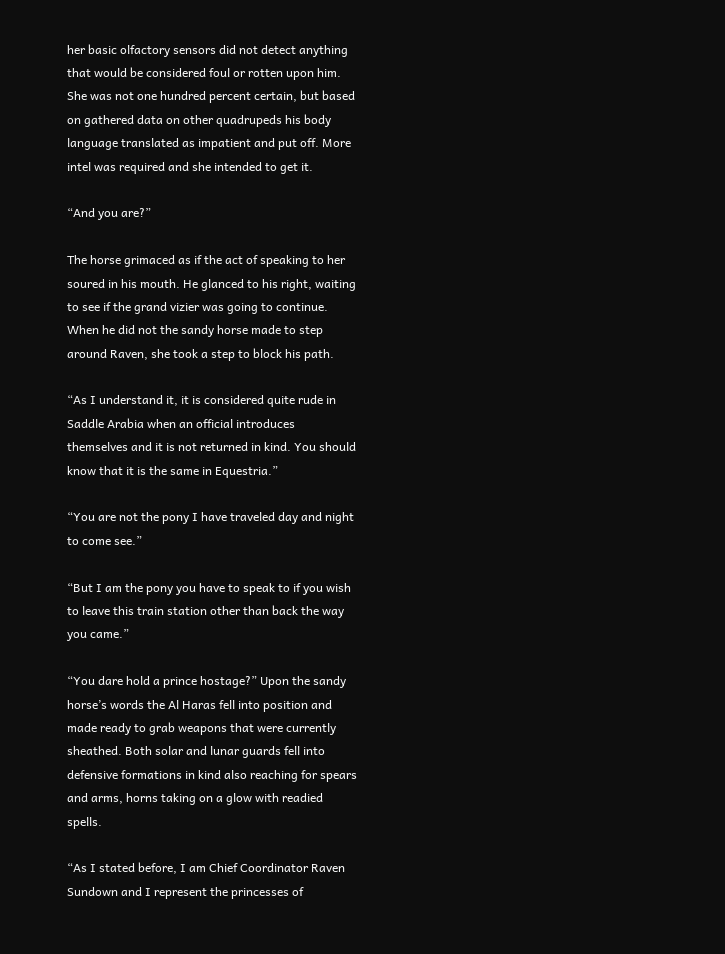her basic olfactory sensors did not detect anything that would be considered foul or rotten upon him. She was not one hundred percent certain, but based on gathered data on other quadrupeds his body language translated as impatient and put off. More intel was required and she intended to get it.

“And you are?”

The horse grimaced as if the act of speaking to her soured in his mouth. He glanced to his right, waiting to see if the grand vizier was going to continue. When he did not the sandy horse made to step around Raven, she took a step to block his path.

“As I understand it, it is considered quite rude in Saddle Arabia when an official introduces themselves and it is not returned in kind. You should know that it is the same in Equestria.”

“You are not the pony I have traveled day and night to come see.”

“But I am the pony you have to speak to if you wish to leave this train station other than back the way you came.”

“You dare hold a prince hostage?” Upon the sandy horse’s words the Al Haras fell into position and made ready to grab weapons that were currently sheathed. Both solar and lunar guards fell into defensive formations in kind also reaching for spears and arms, horns taking on a glow with readied spells.

“As I stated before, I am Chief Coordinator Raven Sundown and I represent the princesses of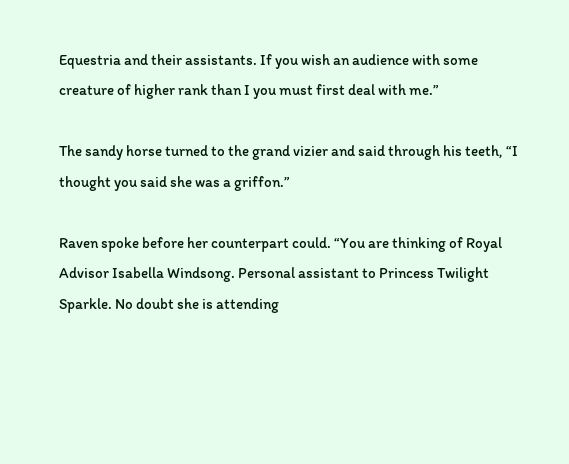Equestria and their assistants. If you wish an audience with some creature of higher rank than I you must first deal with me.”

The sandy horse turned to the grand vizier and said through his teeth, “I thought you said she was a griffon.”

Raven spoke before her counterpart could. “You are thinking of Royal Advisor Isabella Windsong. Personal assistant to Princess Twilight Sparkle. No doubt she is attending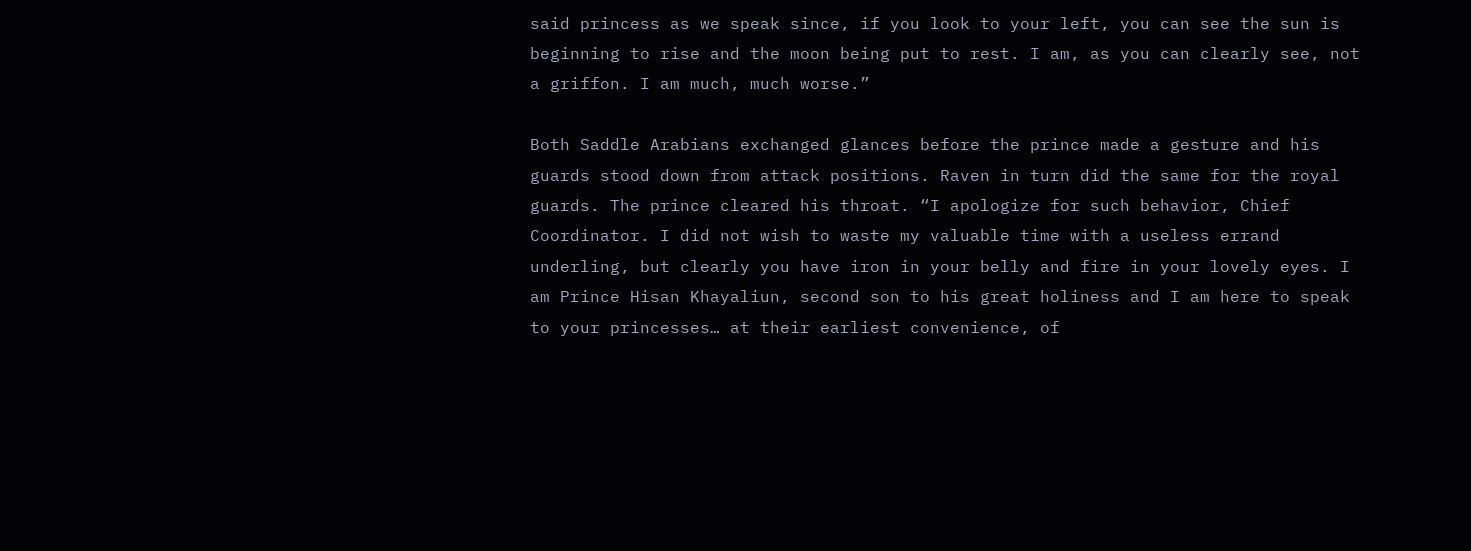said princess as we speak since, if you look to your left, you can see the sun is beginning to rise and the moon being put to rest. I am, as you can clearly see, not a griffon. I am much, much worse.”

Both Saddle Arabians exchanged glances before the prince made a gesture and his guards stood down from attack positions. Raven in turn did the same for the royal guards. The prince cleared his throat. “I apologize for such behavior, Chief Coordinator. I did not wish to waste my valuable time with a useless errand underling, but clearly you have iron in your belly and fire in your lovely eyes. I am Prince Hisan Khayaliun, second son to his great holiness and I am here to speak to your princesses… at their earliest convenience, of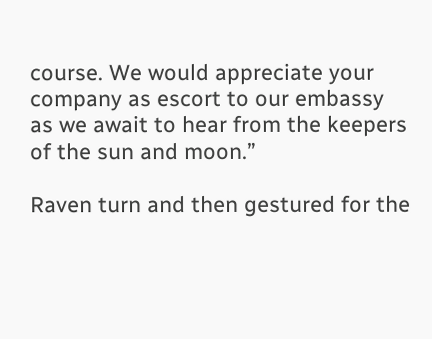course. We would appreciate your company as escort to our embassy as we await to hear from the keepers of the sun and moon.”

Raven turn and then gestured for the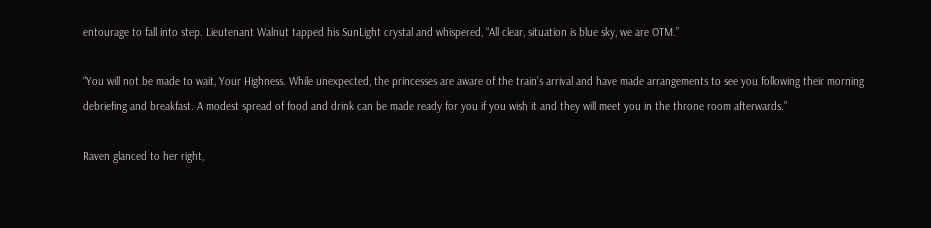entourage to fall into step. Lieutenant Walnut tapped his SunLight crystal and whispered, “All clear, situation is blue sky, we are OTM.”

“You will not be made to wait, Your Highness. While unexpected, the princesses are aware of the train’s arrival and have made arrangements to see you following their morning debriefing and breakfast. A modest spread of food and drink can be made ready for you if you wish it and they will meet you in the throne room afterwards.”

Raven glanced to her right,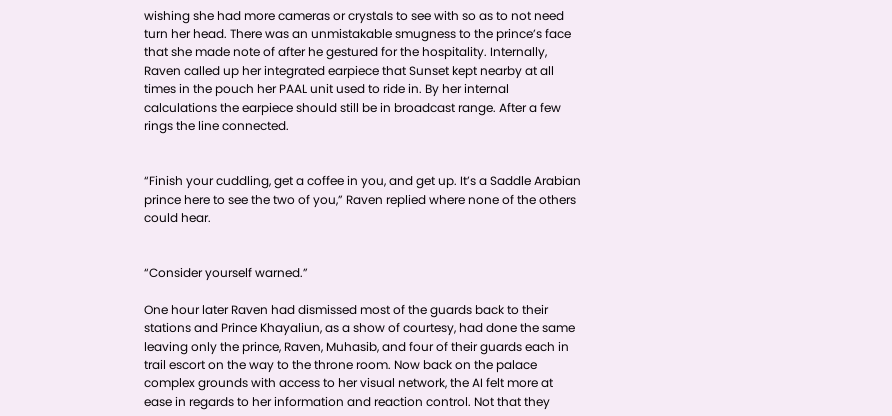wishing she had more cameras or crystals to see with so as to not need turn her head. There was an unmistakable smugness to the prince’s face that she made note of after he gestured for the hospitality. Internally, Raven called up her integrated earpiece that Sunset kept nearby at all times in the pouch her PAAL unit used to ride in. By her internal calculations the earpiece should still be in broadcast range. After a few rings the line connected.


“Finish your cuddling, get a coffee in you, and get up. It’s a Saddle Arabian prince here to see the two of you,” Raven replied where none of the others could hear.


“Consider yourself warned.”

One hour later Raven had dismissed most of the guards back to their stations and Prince Khayaliun, as a show of courtesy, had done the same leaving only the prince, Raven, Muhasib, and four of their guards each in trail escort on the way to the throne room. Now back on the palace complex grounds with access to her visual network, the AI felt more at ease in regards to her information and reaction control. Not that they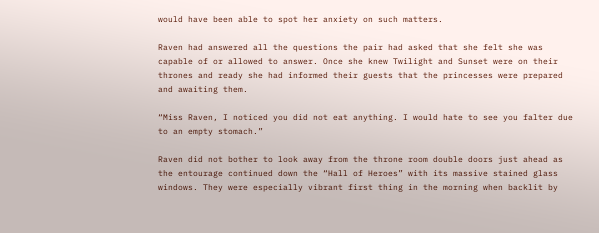would have been able to spot her anxiety on such matters.

Raven had answered all the questions the pair had asked that she felt she was capable of or allowed to answer. Once she knew Twilight and Sunset were on their thrones and ready she had informed their guests that the princesses were prepared and awaiting them.

“Miss Raven, I noticed you did not eat anything. I would hate to see you falter due to an empty stomach.”

Raven did not bother to look away from the throne room double doors just ahead as the entourage continued down the “Hall of Heroes” with its massive stained glass windows. They were especially vibrant first thing in the morning when backlit by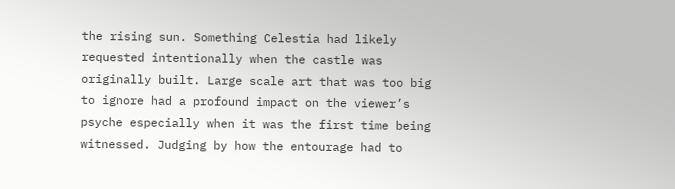the rising sun. Something Celestia had likely requested intentionally when the castle was originally built. Large scale art that was too big to ignore had a profound impact on the viewer’s psyche especially when it was the first time being witnessed. Judging by how the entourage had to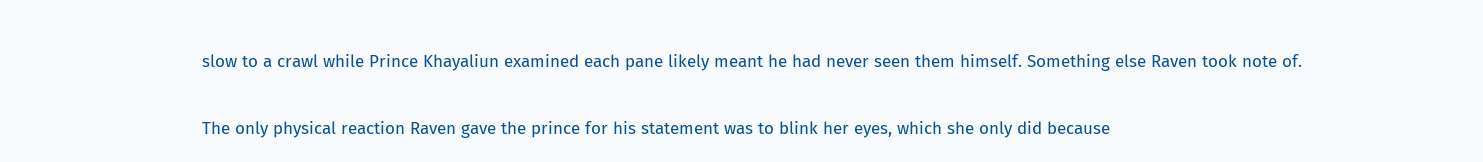slow to a crawl while Prince Khayaliun examined each pane likely meant he had never seen them himself. Something else Raven took note of.

The only physical reaction Raven gave the prince for his statement was to blink her eyes, which she only did because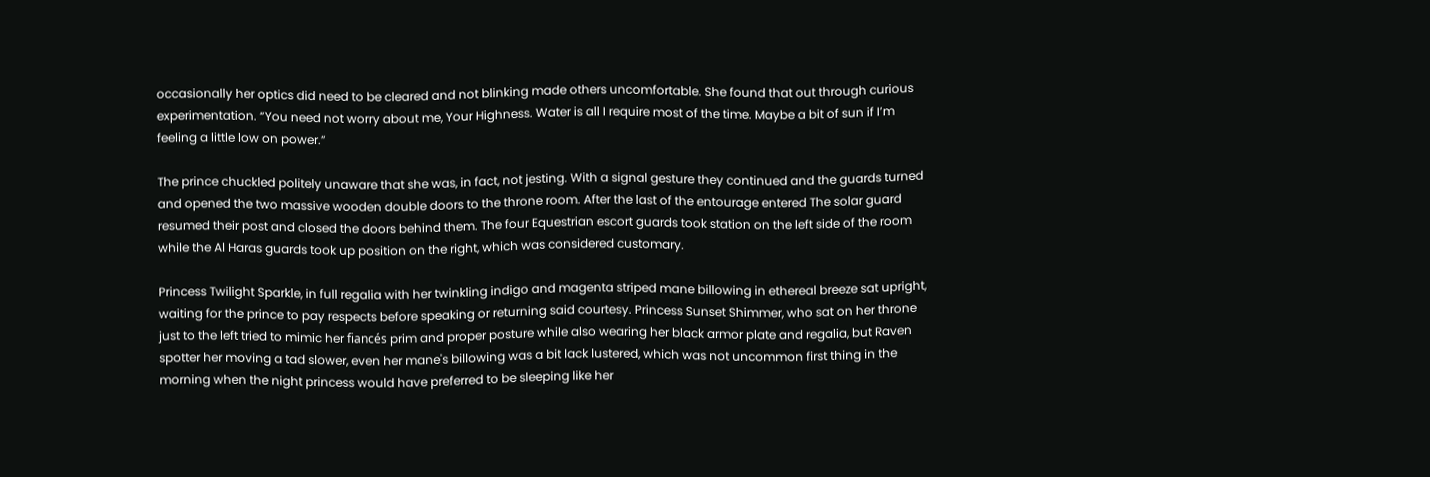occasionally her optics did need to be cleared and not blinking made others uncomfortable. She found that out through curious experimentation. “You need not worry about me, Your Highness. Water is all I require most of the time. Maybe a bit of sun if I’m feeling a little low on power.”

The prince chuckled politely unaware that she was, in fact, not jesting. With a signal gesture they continued and the guards turned and opened the two massive wooden double doors to the throne room. After the last of the entourage entered The solar guard resumed their post and closed the doors behind them. The four Equestrian escort guards took station on the left side of the room while the Al Haras guards took up position on the right, which was considered customary.

Princess Twilight Sparkle, in full regalia with her twinkling indigo and magenta striped mane billowing in ethereal breeze sat upright, waiting for the prince to pay respects before speaking or returning said courtesy. Princess Sunset Shimmer, who sat on her throne just to the left tried to mimic her fiancés prim and proper posture while also wearing her black armor plate and regalia, but Raven spotter her moving a tad slower, even her mane's billowing was a bit lack lustered, which was not uncommon first thing in the morning when the night princess would have preferred to be sleeping like her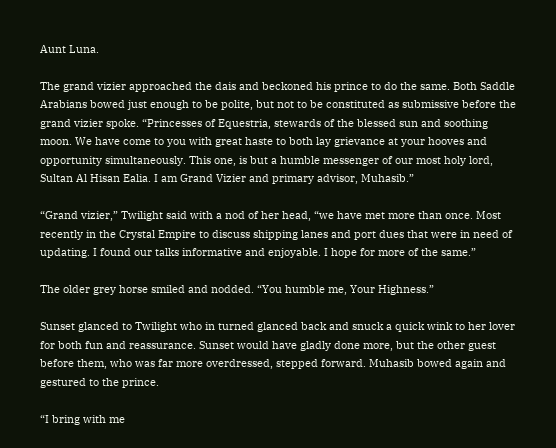Aunt Luna.

The grand vizier approached the dais and beckoned his prince to do the same. Both Saddle Arabians bowed just enough to be polite, but not to be constituted as submissive before the grand vizier spoke. “Princesses of Equestria, stewards of the blessed sun and soothing moon. We have come to you with great haste to both lay grievance at your hooves and opportunity simultaneously. This one, is but a humble messenger of our most holy lord, Sultan Al Hisan Ealia. I am Grand Vizier and primary advisor, Muhasib.”

“Grand vizier,” Twilight said with a nod of her head, “we have met more than once. Most recently in the Crystal Empire to discuss shipping lanes and port dues that were in need of updating. I found our talks informative and enjoyable. I hope for more of the same.”

The older grey horse smiled and nodded. “You humble me, Your Highness.”

Sunset glanced to Twilight who in turned glanced back and snuck a quick wink to her lover for both fun and reassurance. Sunset would have gladly done more, but the other guest before them, who was far more overdressed, stepped forward. Muhasib bowed again and gestured to the prince.

“I bring with me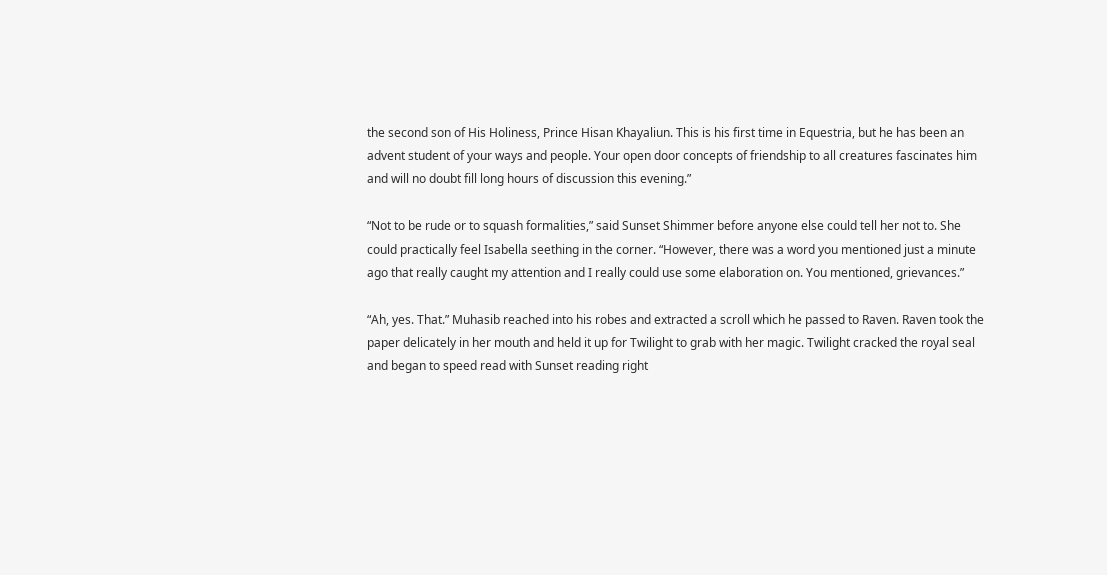the second son of His Holiness, Prince Hisan Khayaliun. This is his first time in Equestria, but he has been an advent student of your ways and people. Your open door concepts of friendship to all creatures fascinates him and will no doubt fill long hours of discussion this evening.”

“Not to be rude or to squash formalities,” said Sunset Shimmer before anyone else could tell her not to. She could practically feel Isabella seething in the corner. “However, there was a word you mentioned just a minute ago that really caught my attention and I really could use some elaboration on. You mentioned, grievances.”

“Ah, yes. That.” Muhasib reached into his robes and extracted a scroll which he passed to Raven. Raven took the paper delicately in her mouth and held it up for Twilight to grab with her magic. Twilight cracked the royal seal and began to speed read with Sunset reading right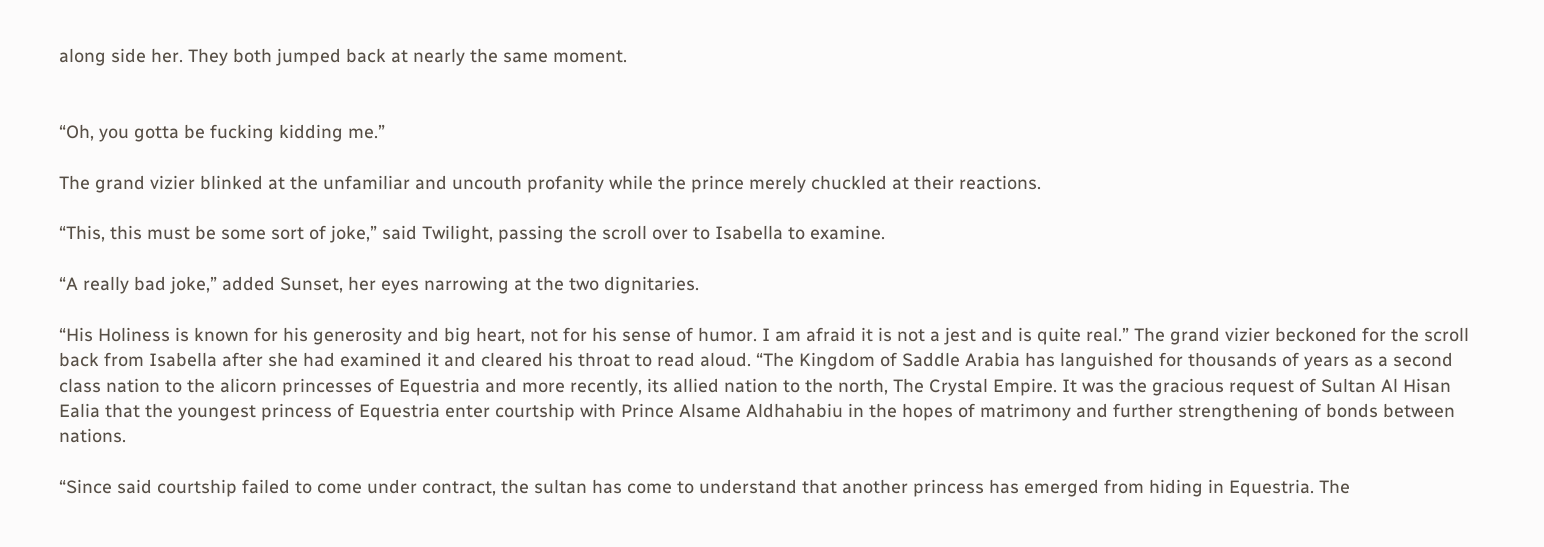along side her. They both jumped back at nearly the same moment.


“Oh, you gotta be fucking kidding me.”

The grand vizier blinked at the unfamiliar and uncouth profanity while the prince merely chuckled at their reactions.

“This, this must be some sort of joke,” said Twilight, passing the scroll over to Isabella to examine.

“A really bad joke,” added Sunset, her eyes narrowing at the two dignitaries.

“His Holiness is known for his generosity and big heart, not for his sense of humor. I am afraid it is not a jest and is quite real.” The grand vizier beckoned for the scroll back from Isabella after she had examined it and cleared his throat to read aloud. “The Kingdom of Saddle Arabia has languished for thousands of years as a second class nation to the alicorn princesses of Equestria and more recently, its allied nation to the north, The Crystal Empire. It was the gracious request of Sultan Al Hisan Ealia that the youngest princess of Equestria enter courtship with Prince Alsame Aldhahabiu in the hopes of matrimony and further strengthening of bonds between nations.

“Since said courtship failed to come under contract, the sultan has come to understand that another princess has emerged from hiding in Equestria. The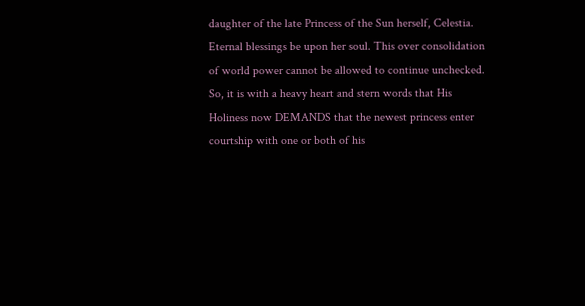daughter of the late Princess of the Sun herself, Celestia. Eternal blessings be upon her soul. This over consolidation of world power cannot be allowed to continue unchecked. So, it is with a heavy heart and stern words that His Holiness now DEMANDS that the newest princess enter courtship with one or both of his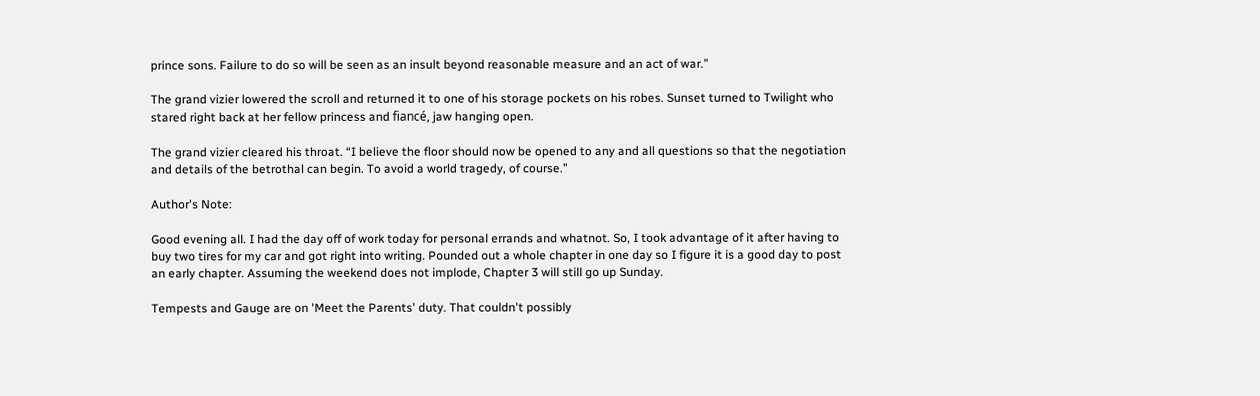prince sons. Failure to do so will be seen as an insult beyond reasonable measure and an act of war.”

The grand vizier lowered the scroll and returned it to one of his storage pockets on his robes. Sunset turned to Twilight who stared right back at her fellow princess and fiancé, jaw hanging open.

The grand vizier cleared his throat. “I believe the floor should now be opened to any and all questions so that the negotiation and details of the betrothal can begin. To avoid a world tragedy, of course.”

Author's Note:

Good evening all. I had the day off of work today for personal errands and whatnot. So, I took advantage of it after having to buy two tires for my car and got right into writing. Pounded out a whole chapter in one day so I figure it is a good day to post an early chapter. Assuming the weekend does not implode, Chapter 3 will still go up Sunday.

Tempests and Gauge are on 'Meet the Parents' duty. That couldn't possibly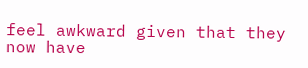feel awkward given that they now have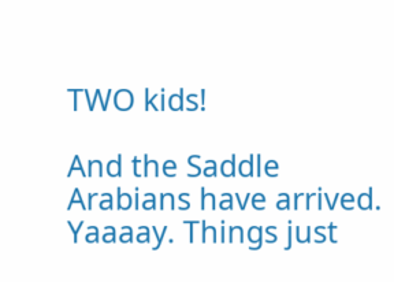TWO kids!

And the Saddle Arabians have arrived. Yaaaay. Things just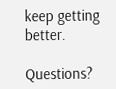keep getting better.

Questions?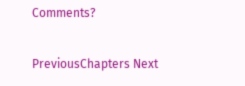Comments?

PreviousChapters Next